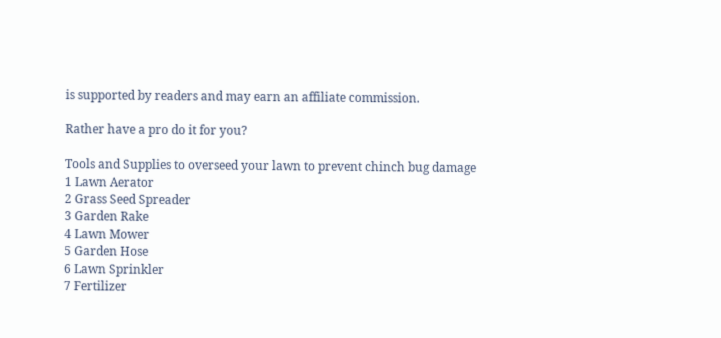is supported by readers and may earn an affiliate commission.

Rather have a pro do it for you?

Tools and Supplies to overseed your lawn to prevent chinch bug damage
1 Lawn Aerator
2 Grass Seed Spreader
3 Garden Rake
4 Lawn Mower
5 Garden Hose
6 Lawn Sprinkler
7 Fertilizer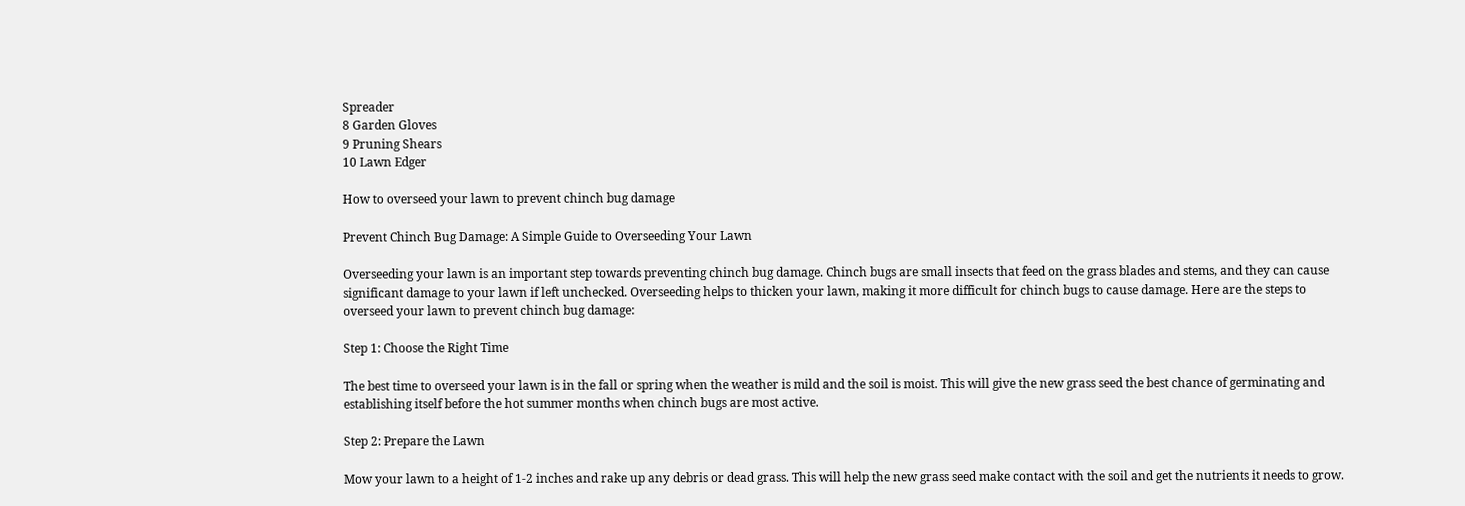Spreader
8 Garden Gloves
9 Pruning Shears
10 Lawn Edger

How to overseed your lawn to prevent chinch bug damage

Prevent Chinch Bug Damage: A Simple Guide to Overseeding Your Lawn

Overseeding your lawn is an important step towards preventing chinch bug damage. Chinch bugs are small insects that feed on the grass blades and stems, and they can cause significant damage to your lawn if left unchecked. Overseeding helps to thicken your lawn, making it more difficult for chinch bugs to cause damage. Here are the steps to overseed your lawn to prevent chinch bug damage:

Step 1: Choose the Right Time

The best time to overseed your lawn is in the fall or spring when the weather is mild and the soil is moist. This will give the new grass seed the best chance of germinating and establishing itself before the hot summer months when chinch bugs are most active.

Step 2: Prepare the Lawn

Mow your lawn to a height of 1-2 inches and rake up any debris or dead grass. This will help the new grass seed make contact with the soil and get the nutrients it needs to grow.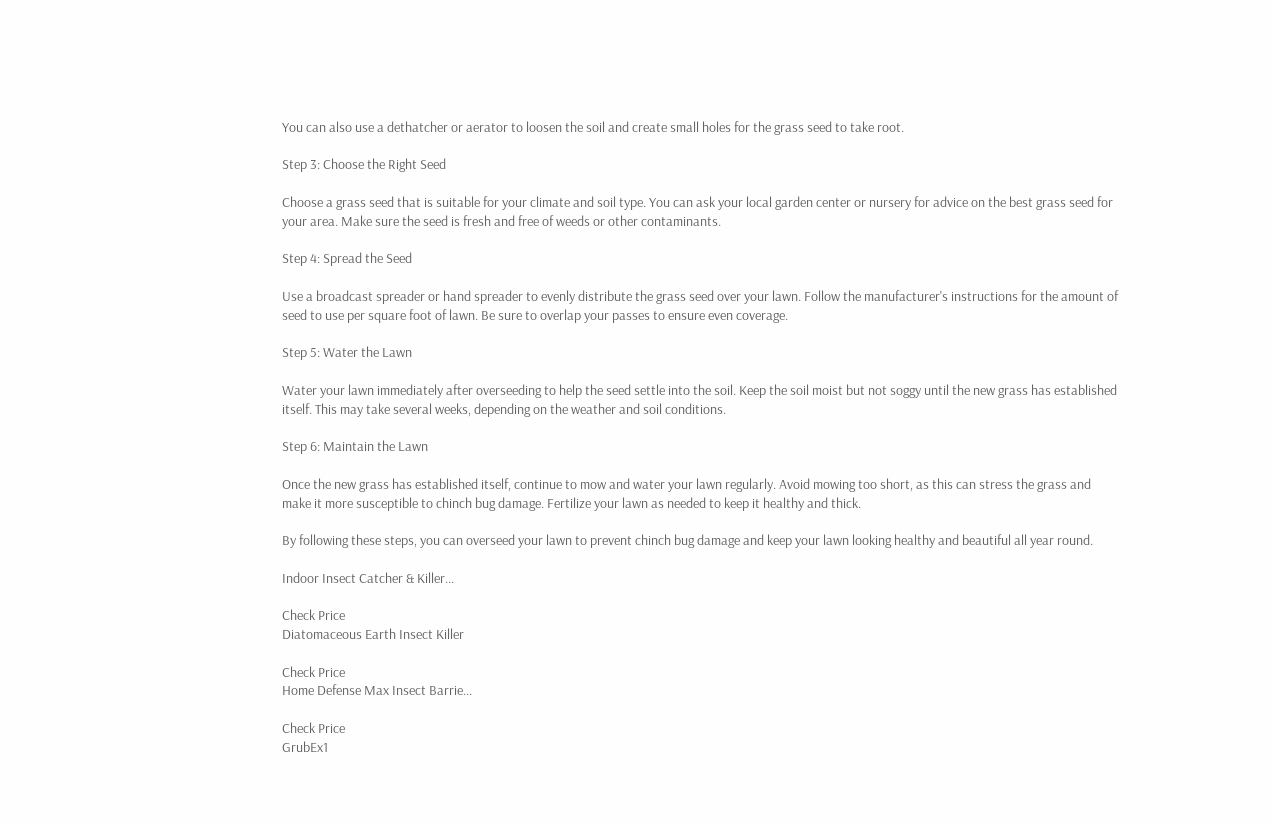You can also use a dethatcher or aerator to loosen the soil and create small holes for the grass seed to take root.

Step 3: Choose the Right Seed

Choose a grass seed that is suitable for your climate and soil type. You can ask your local garden center or nursery for advice on the best grass seed for your area. Make sure the seed is fresh and free of weeds or other contaminants.

Step 4: Spread the Seed

Use a broadcast spreader or hand spreader to evenly distribute the grass seed over your lawn. Follow the manufacturer's instructions for the amount of seed to use per square foot of lawn. Be sure to overlap your passes to ensure even coverage.

Step 5: Water the Lawn

Water your lawn immediately after overseeding to help the seed settle into the soil. Keep the soil moist but not soggy until the new grass has established itself. This may take several weeks, depending on the weather and soil conditions.

Step 6: Maintain the Lawn

Once the new grass has established itself, continue to mow and water your lawn regularly. Avoid mowing too short, as this can stress the grass and make it more susceptible to chinch bug damage. Fertilize your lawn as needed to keep it healthy and thick.

By following these steps, you can overseed your lawn to prevent chinch bug damage and keep your lawn looking healthy and beautiful all year round.

Indoor Insect Catcher & Killer...

Check Price
Diatomaceous Earth Insect Killer

Check Price
Home Defense Max Insect Barrie...

Check Price
GrubEx1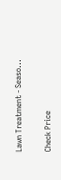Lawn Treatment - Seaso...

Check Price